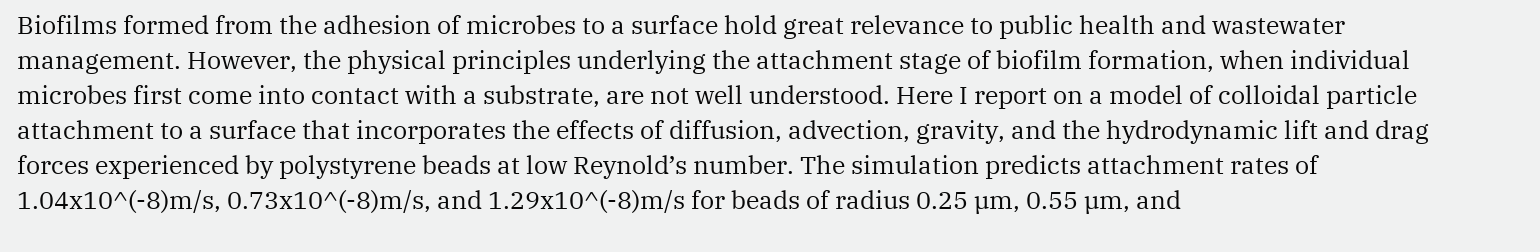Biofilms formed from the adhesion of microbes to a surface hold great relevance to public health and wastewater management. However, the physical principles underlying the attachment stage of biofilm formation, when individual microbes first come into contact with a substrate, are not well understood. Here I report on a model of colloidal particle attachment to a surface that incorporates the effects of diffusion, advection, gravity, and the hydrodynamic lift and drag forces experienced by polystyrene beads at low Reynold’s number. The simulation predicts attachment rates of 1.04x10^(-8)m/s, 0.73x10^(-8)m/s, and 1.29x10^(-8)m/s for beads of radius 0.25 µm, 0.55 µm, and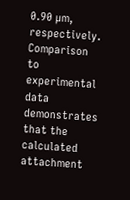0.90 µm, respectively. Comparison to experimental data demonstrates that the calculated attachment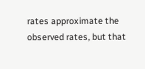rates approximate the observed rates, but that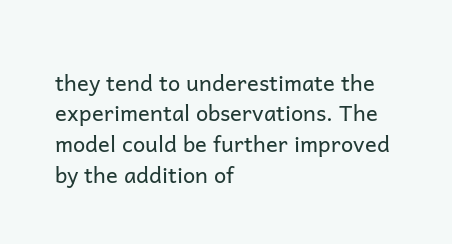they tend to underestimate the experimental observations. The model could be further improved by the addition of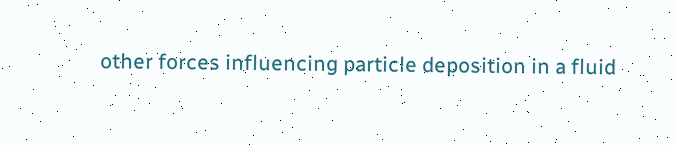other forces influencing particle deposition in a fluid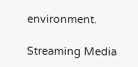environment.

Streaming Media